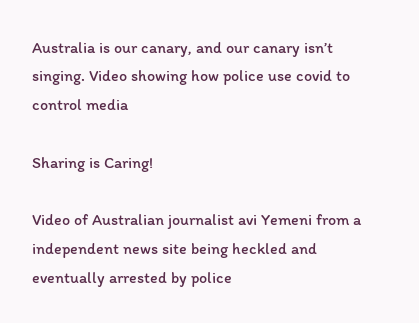Australia is our canary, and our canary isn’t singing. Video showing how police use covid to control media

Sharing is Caring!

Video of Australian journalist avi Yemeni from a independent news site being heckled and eventually arrested by police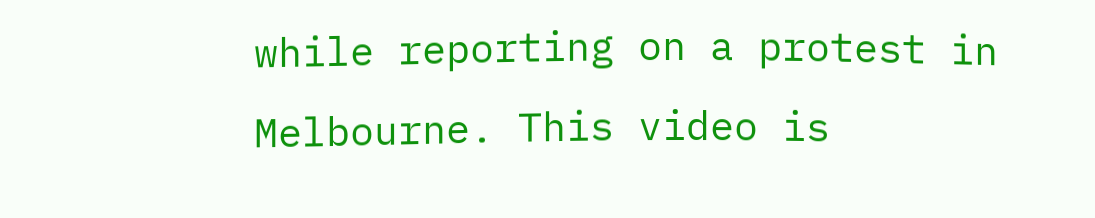while reporting on a protest in Melbourne. This video is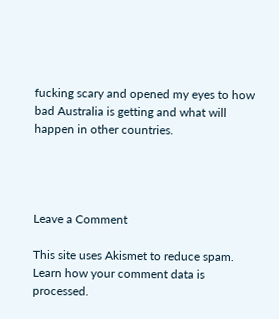fucking scary and opened my eyes to how bad Australia is getting and what will happen in other countries.




Leave a Comment

This site uses Akismet to reduce spam. Learn how your comment data is processed.